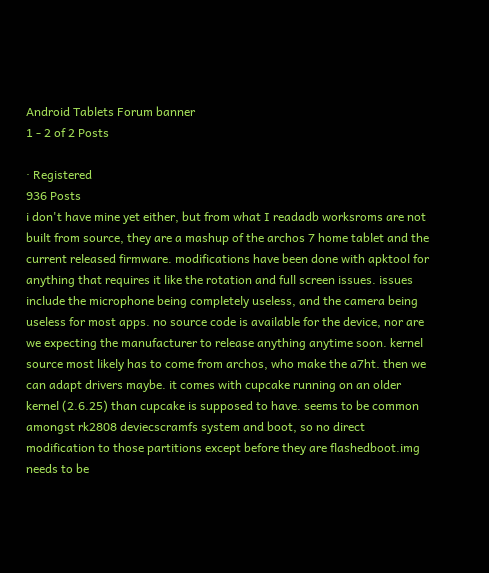Android Tablets Forum banner
1 - 2 of 2 Posts

· Registered
936 Posts
i don't have mine yet either, but from what I readadb worksroms are not built from source, they are a mashup of the archos 7 home tablet and the current released firmware. modifications have been done with apktool for anything that requires it like the rotation and full screen issues. issues include the microphone being completely useless, and the camera being useless for most apps. no source code is available for the device, nor are we expecting the manufacturer to release anything anytime soon. kernel source most likely has to come from archos, who make the a7ht. then we can adapt drivers maybe. it comes with cupcake running on an older kernel (2.6.25) than cupcake is supposed to have. seems to be common amongst rk2808 deviecscramfs system and boot, so no direct modification to those partitions except before they are flashedboot.img needs to be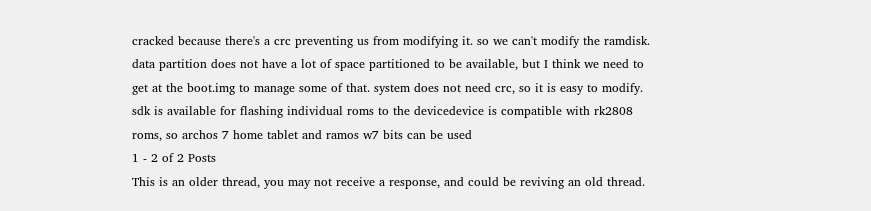cracked because there's a crc preventing us from modifying it. so we can't modify the ramdisk. data partition does not have a lot of space partitioned to be available, but I think we need to get at the boot.img to manage some of that. system does not need crc, so it is easy to modify. sdk is available for flashing individual roms to the devicedevice is compatible with rk2808 roms, so archos 7 home tablet and ramos w7 bits can be used
1 - 2 of 2 Posts
This is an older thread, you may not receive a response, and could be reviving an old thread.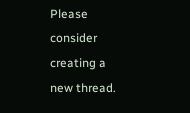Please consider creating a new thread.